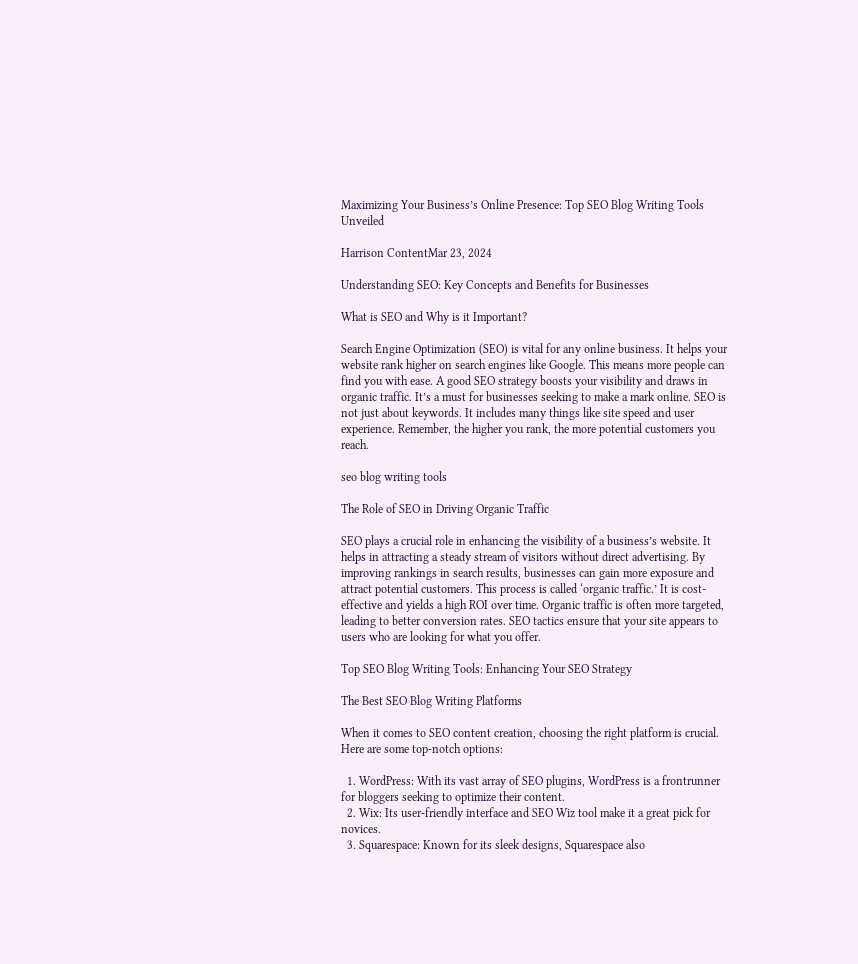Maximizing Your Business’s Online Presence: Top SEO Blog Writing Tools Unveiled

Harrison ContentMar 23, 2024

Understanding SEO: Key Concepts and Benefits for Businesses

What is SEO and Why is it Important?

Search Engine Optimization (SEO) is vital for any online business. It helps your website rank higher on search engines like Google. This means more people can find you with ease. A good SEO strategy boosts your visibility and draws in organic traffic. It’s a must for businesses seeking to make a mark online. SEO is not just about keywords. It includes many things like site speed and user experience. Remember, the higher you rank, the more potential customers you reach.

seo blog writing tools

The Role of SEO in Driving Organic Traffic

SEO plays a crucial role in enhancing the visibility of a business’s website. It helps in attracting a steady stream of visitors without direct advertising. By improving rankings in search results, businesses can gain more exposure and attract potential customers. This process is called ‘organic traffic.’ It is cost-effective and yields a high ROI over time. Organic traffic is often more targeted, leading to better conversion rates. SEO tactics ensure that your site appears to users who are looking for what you offer.

Top SEO Blog Writing Tools: Enhancing Your SEO Strategy

The Best SEO Blog Writing Platforms

When it comes to SEO content creation, choosing the right platform is crucial. Here are some top-notch options:

  1. WordPress: With its vast array of SEO plugins, WordPress is a frontrunner for bloggers seeking to optimize their content.
  2. Wix: Its user-friendly interface and SEO Wiz tool make it a great pick for novices.
  3. Squarespace: Known for its sleek designs, Squarespace also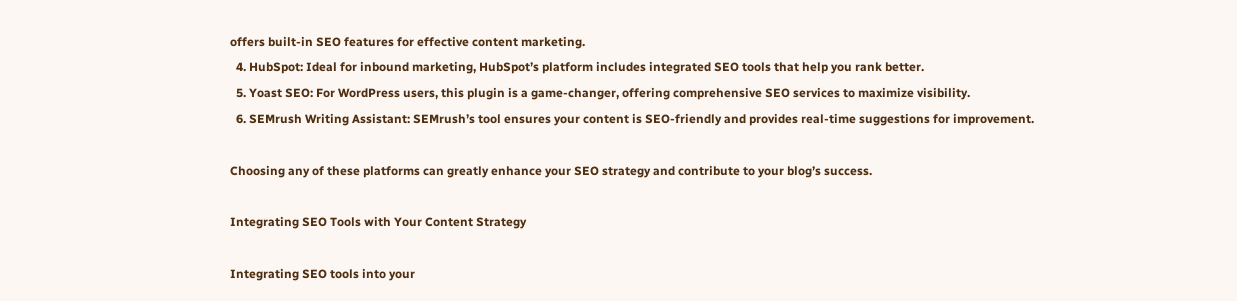offers built-in SEO features for effective content marketing.
  4. HubSpot: Ideal for inbound marketing, HubSpot’s platform includes integrated SEO tools that help you rank better.
  5. Yoast SEO: For WordPress users, this plugin is a game-changer, offering comprehensive SEO services to maximize visibility.
  6. SEMrush Writing Assistant: SEMrush’s tool ensures your content is SEO-friendly and provides real-time suggestions for improvement.

Choosing any of these platforms can greatly enhance your SEO strategy and contribute to your blog’s success.

Integrating SEO Tools with Your Content Strategy

Integrating SEO tools into your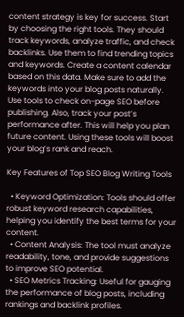content strategy is key for success. Start by choosing the right tools. They should track keywords, analyze traffic, and check backlinks. Use them to find trending topics and keywords. Create a content calendar based on this data. Make sure to add the keywords into your blog posts naturally. Use tools to check on-page SEO before publishing. Also, track your post’s performance after. This will help you plan future content. Using these tools will boost your blog’s rank and reach.

Key Features of Top SEO Blog Writing Tools

  • Keyword Optimization: Tools should offer robust keyword research capabilities, helping you identify the best terms for your content.
  • Content Analysis: The tool must analyze readability, tone, and provide suggestions to improve SEO potential.
  • SEO Metrics Tracking: Useful for gauging the performance of blog posts, including rankings and backlink profiles.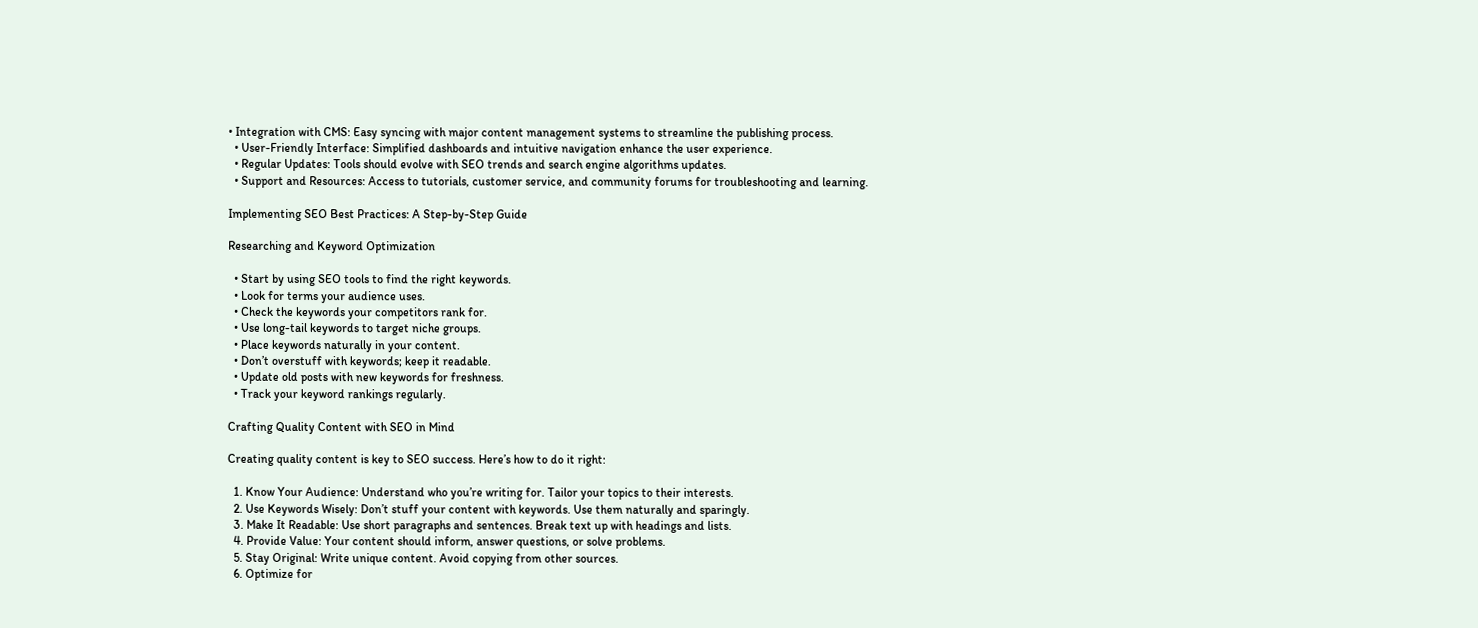• Integration with CMS: Easy syncing with major content management systems to streamline the publishing process.
  • User-Friendly Interface: Simplified dashboards and intuitive navigation enhance the user experience.
  • Regular Updates: Tools should evolve with SEO trends and search engine algorithms updates.
  • Support and Resources: Access to tutorials, customer service, and community forums for troubleshooting and learning.

Implementing SEO Best Practices: A Step-by-Step Guide

Researching and Keyword Optimization

  • Start by using SEO tools to find the right keywords.
  • Look for terms your audience uses.
  • Check the keywords your competitors rank for.
  • Use long-tail keywords to target niche groups.
  • Place keywords naturally in your content.
  • Don’t overstuff with keywords; keep it readable.
  • Update old posts with new keywords for freshness.
  • Track your keyword rankings regularly.

Crafting Quality Content with SEO in Mind

Creating quality content is key to SEO success. Here’s how to do it right:

  1. Know Your Audience: Understand who you’re writing for. Tailor your topics to their interests.
  2. Use Keywords Wisely: Don’t stuff your content with keywords. Use them naturally and sparingly.
  3. Make It Readable: Use short paragraphs and sentences. Break text up with headings and lists.
  4. Provide Value: Your content should inform, answer questions, or solve problems.
  5. Stay Original: Write unique content. Avoid copying from other sources.
  6. Optimize for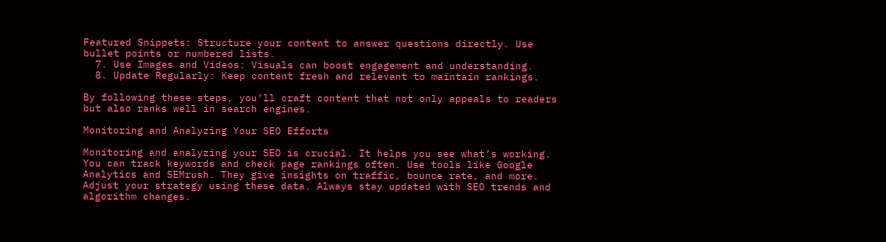Featured Snippets: Structure your content to answer questions directly. Use bullet points or numbered lists.
  7. Use Images and Videos: Visuals can boost engagement and understanding.
  8. Update Regularly: Keep content fresh and relevant to maintain rankings.

By following these steps, you’ll craft content that not only appeals to readers but also ranks well in search engines.

Monitoring and Analyzing Your SEO Efforts

Monitoring and analyzing your SEO is crucial. It helps you see what’s working. You can track keywords and check page rankings often. Use tools like Google Analytics and SEMrush. They give insights on traffic, bounce rate, and more. Adjust your strategy using these data. Always stay updated with SEO trends and algorithm changes.